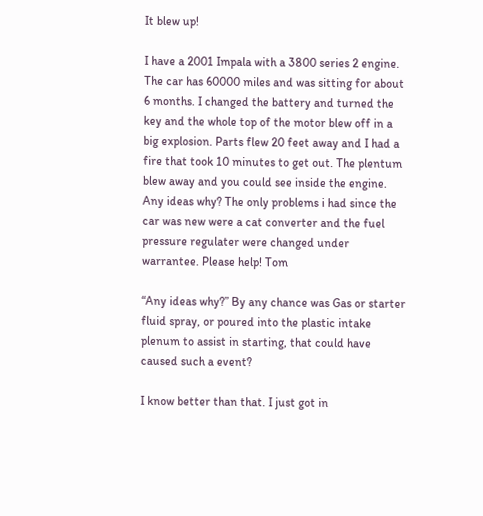It blew up!

I have a 2001 Impala with a 3800 series 2 engine. The car has 60000 miles and was sitting for about 6 months. I changed the battery and turned the key and the whole top of the motor blew off in a big explosion. Parts flew 20 feet away and I had a fire that took 10 minutes to get out. The plentum blew away and you could see inside the engine. Any ideas why? The only problems i had since the car was new were a cat converter and the fuel pressure regulater were changed under warrantee. Please help! Tom

“Any ideas why?” By any chance was Gas or starter fluid spray, or poured into the plastic intake plenum to assist in starting, that could have caused such a event?

I know better than that. I just got in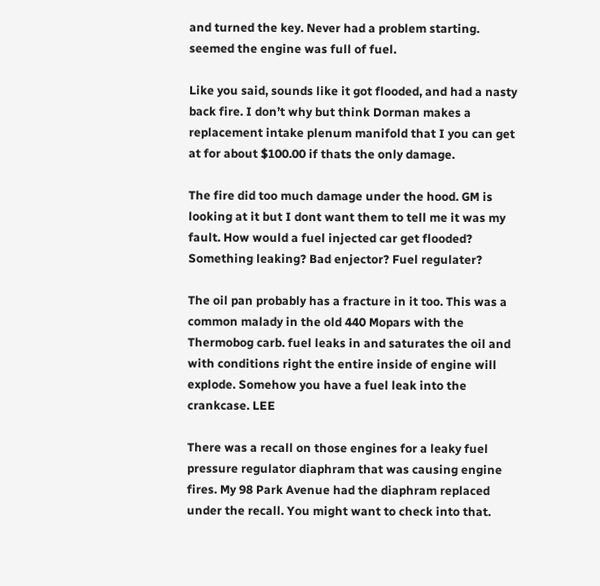and turned the key. Never had a problem starting. seemed the engine was full of fuel.

Like you said, sounds like it got flooded, and had a nasty back fire. I don’t why but think Dorman makes a replacement intake plenum manifold that I you can get at for about $100.00 if thats the only damage.

The fire did too much damage under the hood. GM is looking at it but I dont want them to tell me it was my fault. How would a fuel injected car get flooded? Something leaking? Bad enjector? Fuel regulater?

The oil pan probably has a fracture in it too. This was a common malady in the old 440 Mopars with the Thermobog carb. fuel leaks in and saturates the oil and with conditions right the entire inside of engine will explode. Somehow you have a fuel leak into the crankcase. LEE

There was a recall on those engines for a leaky fuel pressure regulator diaphram that was causing engine fires. My 98 Park Avenue had the diaphram replaced under the recall. You might want to check into that.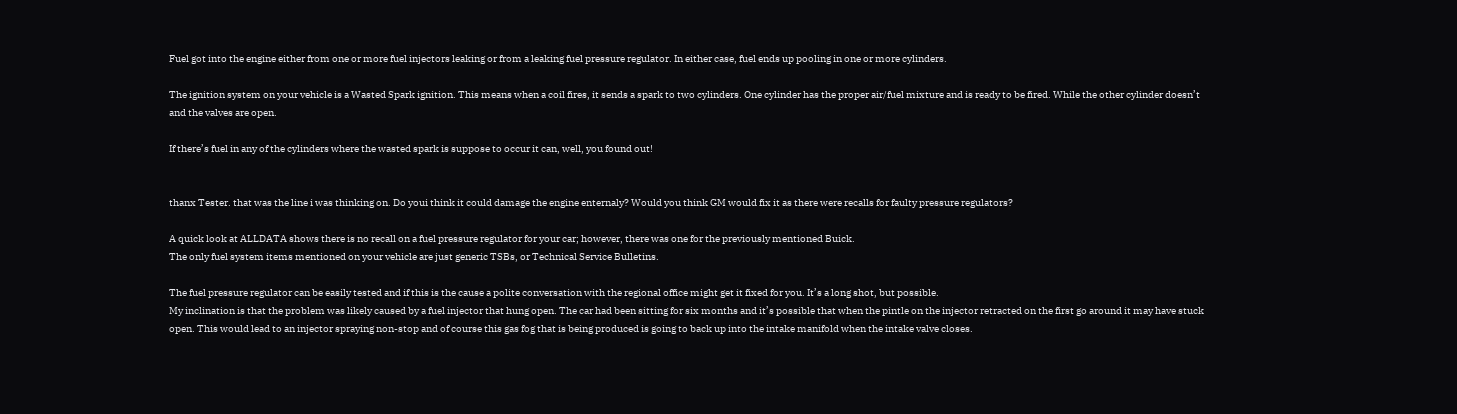Fuel got into the engine either from one or more fuel injectors leaking or from a leaking fuel pressure regulator. In either case, fuel ends up pooling in one or more cylinders.

The ignition system on your vehicle is a Wasted Spark ignition. This means when a coil fires, it sends a spark to two cylinders. One cylinder has the proper air/fuel mixture and is ready to be fired. While the other cylinder doesn’t and the valves are open.

If there’s fuel in any of the cylinders where the wasted spark is suppose to occur it can, well, you found out!


thanx Tester. that was the line i was thinking on. Do youi think it could damage the engine enternaly? Would you think GM would fix it as there were recalls for faulty pressure regulators?

A quick look at ALLDATA shows there is no recall on a fuel pressure regulator for your car; however, there was one for the previously mentioned Buick.
The only fuel system items mentioned on your vehicle are just generic TSBs, or Technical Service Bulletins.

The fuel pressure regulator can be easily tested and if this is the cause a polite conversation with the regional office might get it fixed for you. It’s a long shot, but possible.
My inclination is that the problem was likely caused by a fuel injector that hung open. The car had been sitting for six months and it’s possible that when the pintle on the injector retracted on the first go around it may have stuck open. This would lead to an injector spraying non-stop and of course this gas fog that is being produced is going to back up into the intake manifold when the intake valve closes.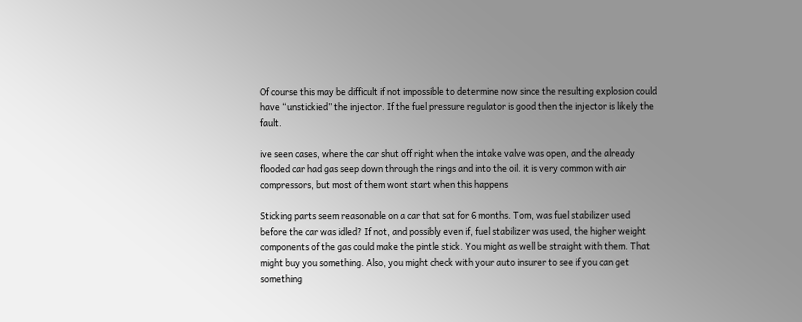Of course this may be difficult if not impossible to determine now since the resulting explosion could have “unstickied” the injector. If the fuel pressure regulator is good then the injector is likely the fault.

ive seen cases, where the car shut off right when the intake valve was open, and the already flooded car had gas seep down through the rings and into the oil. it is very common with air compressors, but most of them wont start when this happens

Sticking parts seem reasonable on a car that sat for 6 months. Tom, was fuel stabilizer used before the car was idled? If not, and possibly even if, fuel stabilizer was used, the higher weight components of the gas could make the pintle stick. You might as well be straight with them. That might buy you something. Also, you might check with your auto insurer to see if you can get something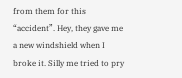from them for this “accident”. Hey, they gave me a new windshield when I broke it. Silly me tried to pry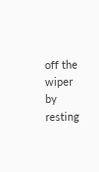off the wiper by resting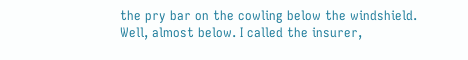the pry bar on the cowling below the windshield. Well, almost below. I called the insurer,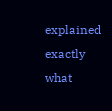explained exactly what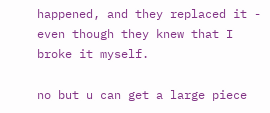happened, and they replaced it - even though they knew that I broke it myself.

no but u can get a large piece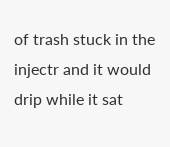of trash stuck in the injectr and it would drip while it sat